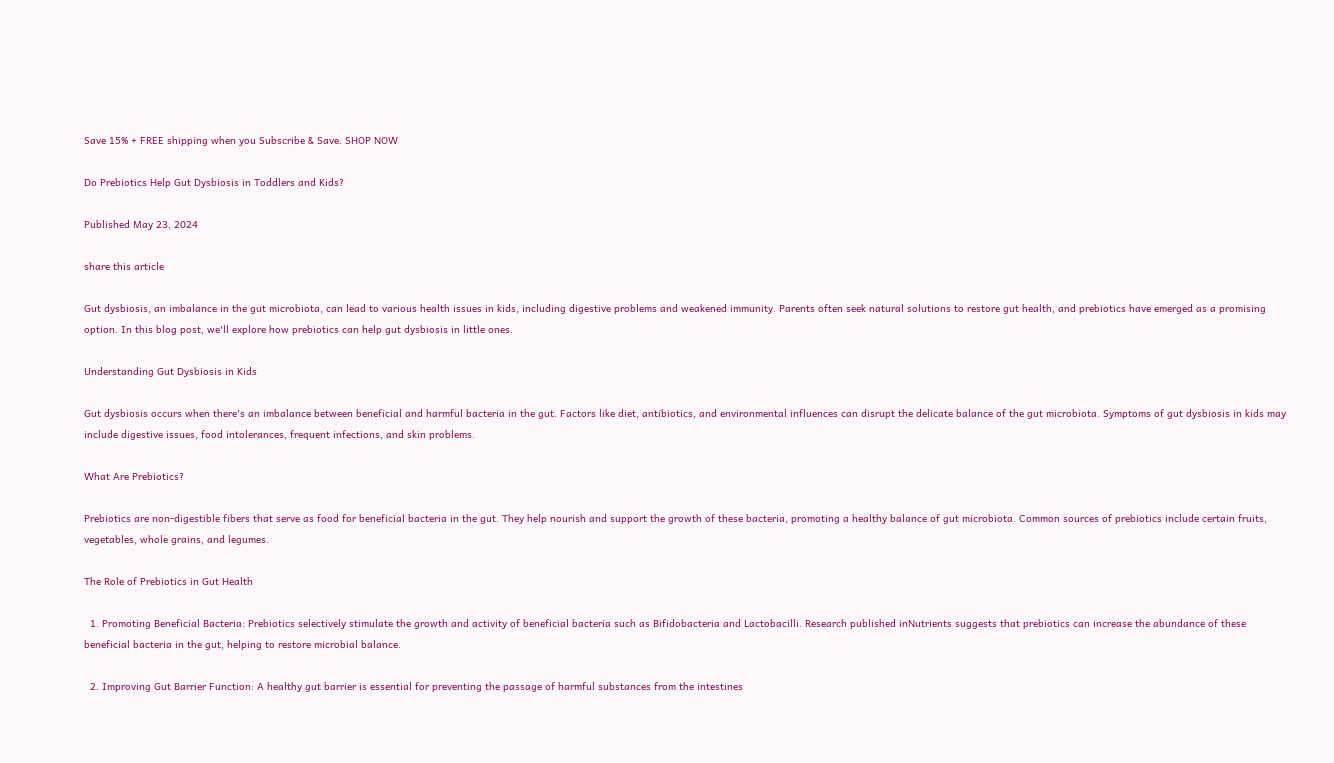Save 15% + FREE shipping when you Subscribe & Save. SHOP NOW

Do Prebiotics Help Gut Dysbiosis in Toddlers and Kids?

Published May 23, 2024

share this article

Gut dysbiosis, an imbalance in the gut microbiota, can lead to various health issues in kids, including digestive problems and weakened immunity. Parents often seek natural solutions to restore gut health, and prebiotics have emerged as a promising option. In this blog post, we'll explore how prebiotics can help gut dysbiosis in little ones.

Understanding Gut Dysbiosis in Kids

Gut dysbiosis occurs when there's an imbalance between beneficial and harmful bacteria in the gut. Factors like diet, antibiotics, and environmental influences can disrupt the delicate balance of the gut microbiota. Symptoms of gut dysbiosis in kids may include digestive issues, food intolerances, frequent infections, and skin problems.

What Are Prebiotics?

Prebiotics are non-digestible fibers that serve as food for beneficial bacteria in the gut. They help nourish and support the growth of these bacteria, promoting a healthy balance of gut microbiota. Common sources of prebiotics include certain fruits, vegetables, whole grains, and legumes.

The Role of Prebiotics in Gut Health

  1. Promoting Beneficial Bacteria: Prebiotics selectively stimulate the growth and activity of beneficial bacteria such as Bifidobacteria and Lactobacilli. Research published inNutrients suggests that prebiotics can increase the abundance of these beneficial bacteria in the gut, helping to restore microbial balance.

  2. Improving Gut Barrier Function: A healthy gut barrier is essential for preventing the passage of harmful substances from the intestines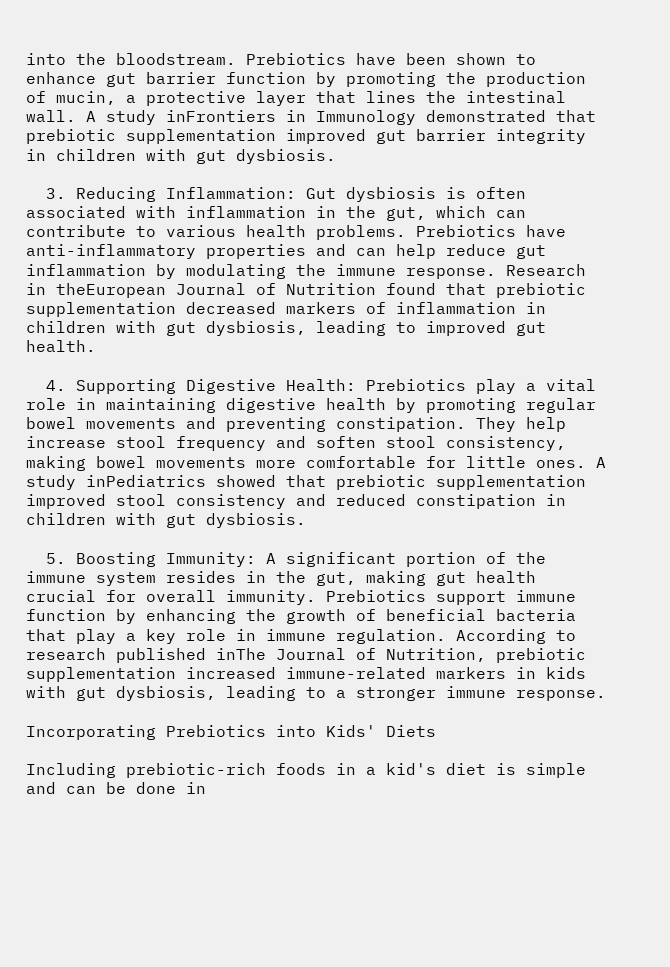into the bloodstream. Prebiotics have been shown to enhance gut barrier function by promoting the production of mucin, a protective layer that lines the intestinal wall. A study inFrontiers in Immunology demonstrated that prebiotic supplementation improved gut barrier integrity in children with gut dysbiosis.

  3. Reducing Inflammation: Gut dysbiosis is often associated with inflammation in the gut, which can contribute to various health problems. Prebiotics have anti-inflammatory properties and can help reduce gut inflammation by modulating the immune response. Research in theEuropean Journal of Nutrition found that prebiotic supplementation decreased markers of inflammation in children with gut dysbiosis, leading to improved gut health.

  4. Supporting Digestive Health: Prebiotics play a vital role in maintaining digestive health by promoting regular bowel movements and preventing constipation. They help increase stool frequency and soften stool consistency, making bowel movements more comfortable for little ones. A study inPediatrics showed that prebiotic supplementation improved stool consistency and reduced constipation in children with gut dysbiosis.

  5. Boosting Immunity: A significant portion of the immune system resides in the gut, making gut health crucial for overall immunity. Prebiotics support immune function by enhancing the growth of beneficial bacteria that play a key role in immune regulation. According to research published inThe Journal of Nutrition, prebiotic supplementation increased immune-related markers in kids with gut dysbiosis, leading to a stronger immune response.

Incorporating Prebiotics into Kids' Diets

Including prebiotic-rich foods in a kid's diet is simple and can be done in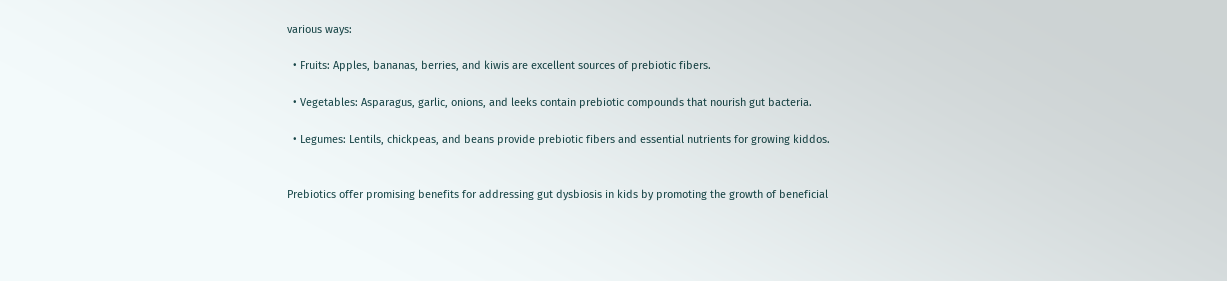various ways:

  • Fruits: Apples, bananas, berries, and kiwis are excellent sources of prebiotic fibers.

  • Vegetables: Asparagus, garlic, onions, and leeks contain prebiotic compounds that nourish gut bacteria.

  • Legumes: Lentils, chickpeas, and beans provide prebiotic fibers and essential nutrients for growing kiddos.


Prebiotics offer promising benefits for addressing gut dysbiosis in kids by promoting the growth of beneficial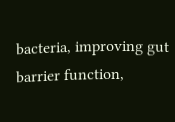bacteria, improving gut barrier function,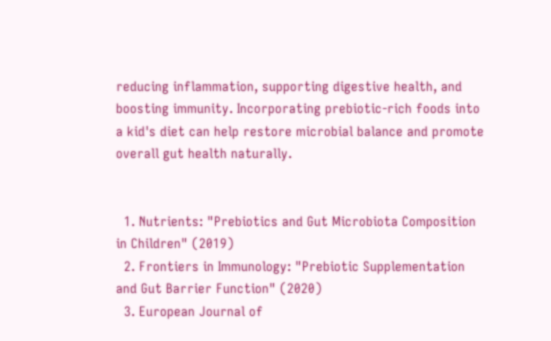reducing inflammation, supporting digestive health, and boosting immunity. Incorporating prebiotic-rich foods into a kid's diet can help restore microbial balance and promote overall gut health naturally.


  1. Nutrients: "Prebiotics and Gut Microbiota Composition in Children" (2019)
  2. Frontiers in Immunology: "Prebiotic Supplementation and Gut Barrier Function" (2020)
  3. European Journal of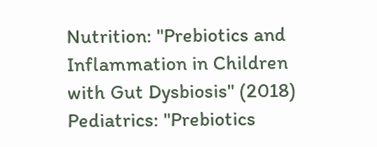Nutrition: "Prebiotics and Inflammation in Children with Gut Dysbiosis" (2018)
Pediatrics: "Prebiotics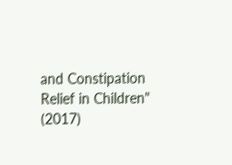and Constipation Relief in Children" (2017)